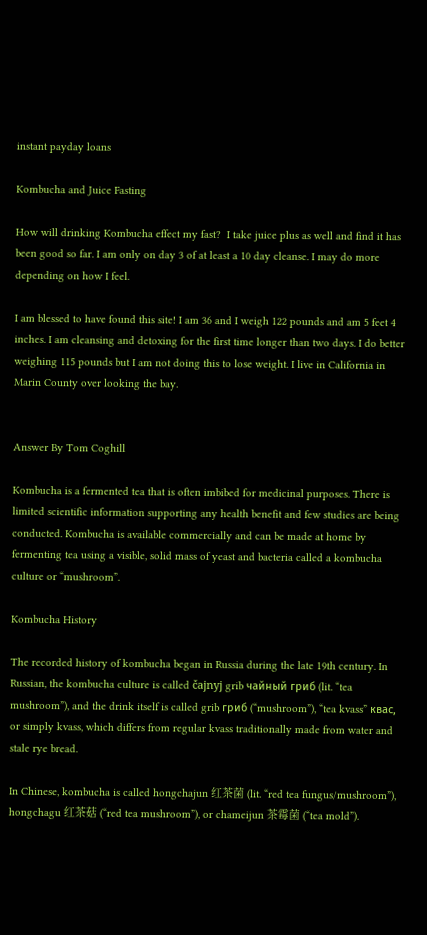instant payday loans

Kombucha and Juice Fasting

How will drinking Kombucha effect my fast?  I take juice plus as well and find it has been good so far. I am only on day 3 of at least a 10 day cleanse. I may do more depending on how I feel.

I am blessed to have found this site! I am 36 and I weigh 122 pounds and am 5 feet 4 inches. I am cleansing and detoxing for the first time longer than two days. I do better weighing 115 pounds but I am not doing this to lose weight. I live in California in Marin County over looking the bay.


Answer By Tom Coghill

Kombucha is a fermented tea that is often imbibed for medicinal purposes. There is limited scientific information supporting any health benefit and few studies are being conducted. Kombucha is available commercially and can be made at home by fermenting tea using a visible, solid mass of yeast and bacteria called a kombucha culture or “mushroom”.

Kombucha History

The recorded history of kombucha began in Russia during the late 19th century. In Russian, the kombucha culture is called čajnyj grib чайный гриб (lit. “tea mushroom”), and the drink itself is called grib гриб (“mushroom”), “tea kvass” квас, or simply kvass, which differs from regular kvass traditionally made from water and stale rye bread.

In Chinese, kombucha is called hongchajun 红茶菌 (lit. “red tea fungus/mushroom”), hongchagu 红茶菇 (“red tea mushroom”), or chameijun 茶霉菌 (“tea mold”).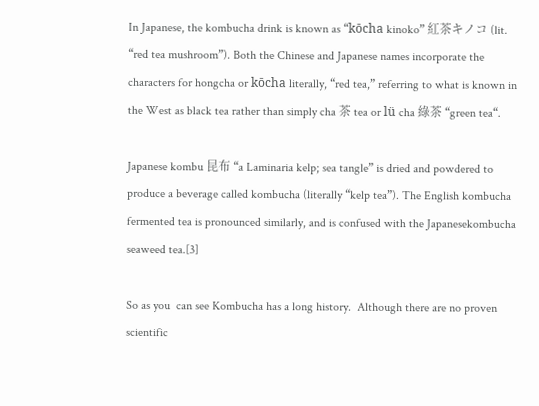In Japanese, the kombucha drink is known as “kōcha kinoko” 紅茶キノコ (lit. “red tea mushroom”). Both the Chinese and Japanese names incorporate the characters for hongcha or kōcha literally, “red tea,” referring to what is known in the West as black tea rather than simply cha 茶 tea or lü cha 綠茶 “green tea“.

Japanese kombu 昆布 “a Laminaria kelp; sea tangle” is dried and powdered to produce a beverage called kombucha (literally “kelp tea”). The English kombucha fermented tea is pronounced similarly, and is confused with the Japanesekombucha seaweed tea.[3]

So as you  can see Kombucha has a long history.  Although there are no proven scientific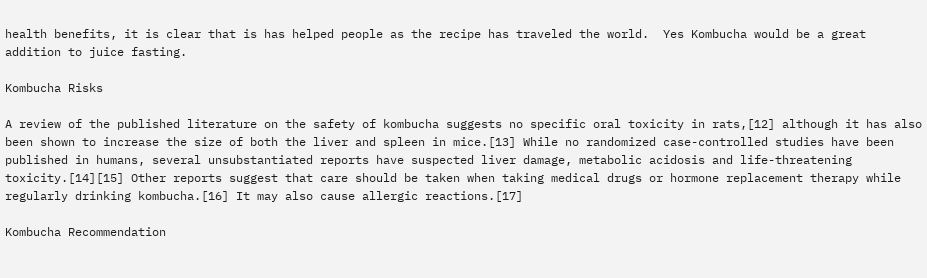health benefits, it is clear that is has helped people as the recipe has traveled the world.  Yes Kombucha would be a great addition to juice fasting.

Kombucha Risks

A review of the published literature on the safety of kombucha suggests no specific oral toxicity in rats,[12] although it has also been shown to increase the size of both the liver and spleen in mice.[13] While no randomized case-controlled studies have been published in humans, several unsubstantiated reports have suspected liver damage, metabolic acidosis and life-threatening toxicity.[14][15] Other reports suggest that care should be taken when taking medical drugs or hormone replacement therapy while regularly drinking kombucha.[16] It may also cause allergic reactions.[17]

Kombucha Recommendation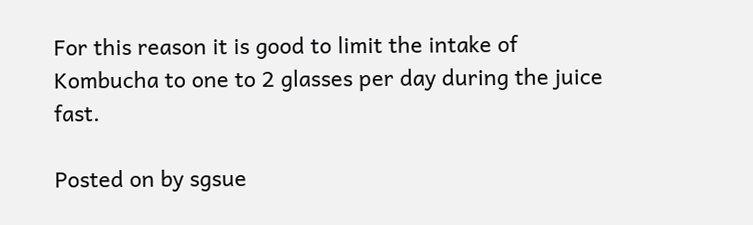For this reason it is good to limit the intake of Kombucha to one to 2 glasses per day during the juice fast.

Posted on by sgsue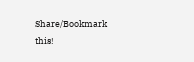Share/Bookmark this!